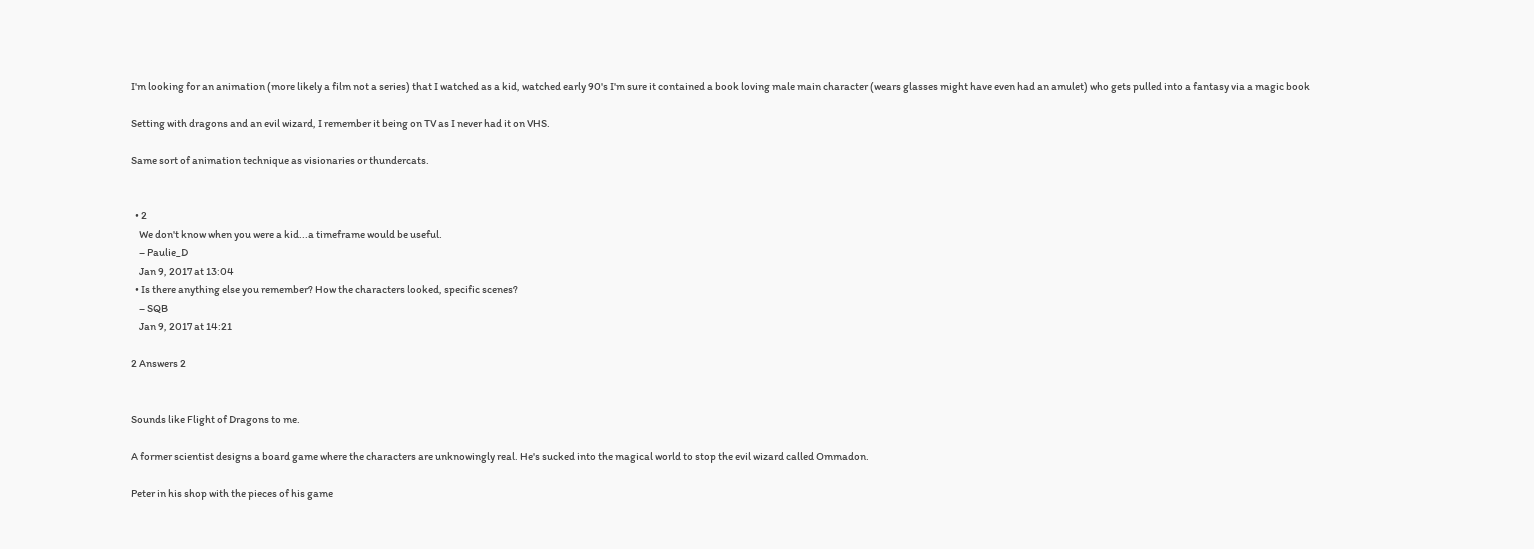I'm looking for an animation (more likely a film not a series) that I watched as a kid, watched early 90's I'm sure it contained a book loving male main character (wears glasses might have even had an amulet) who gets pulled into a fantasy via a magic book

Setting with dragons and an evil wizard, I remember it being on TV as I never had it on VHS.

Same sort of animation technique as visionaries or thundercats.


  • 2
    We don't know when you were a kid...a timeframe would be useful.
    – Paulie_D
    Jan 9, 2017 at 13:04
  • Is there anything else you remember? How the characters looked, specific scenes?
    – SQB
    Jan 9, 2017 at 14:21

2 Answers 2


Sounds like Flight of Dragons to me.

A former scientist designs a board game where the characters are unknowingly real. He's sucked into the magical world to stop the evil wizard called Ommadon.

Peter in his shop with the pieces of his game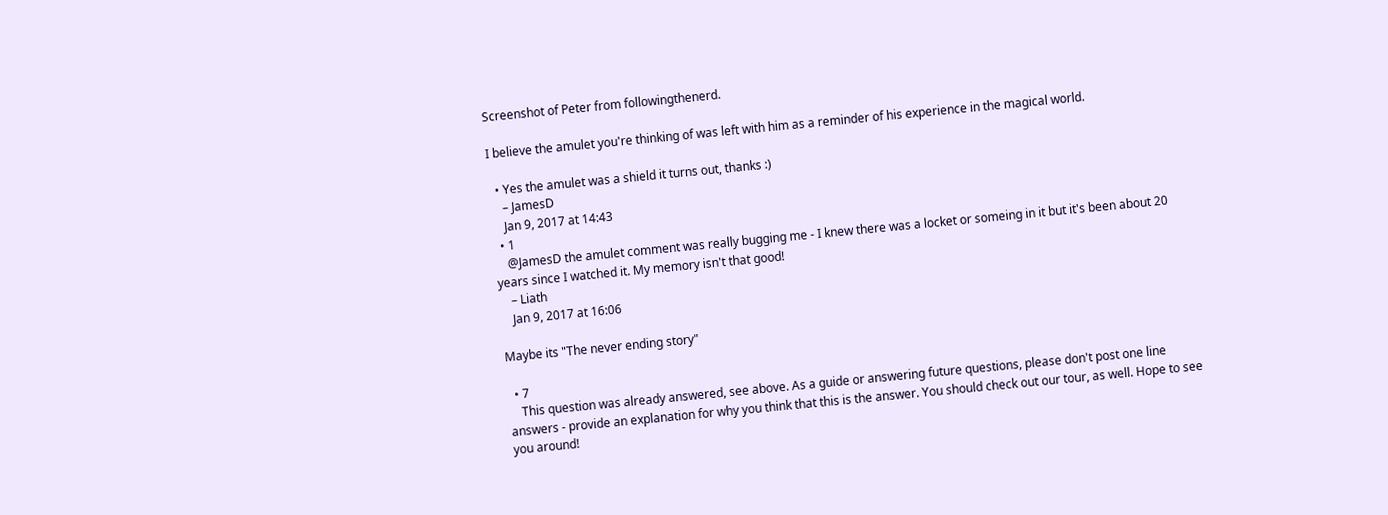Screenshot of Peter from followingthenerd.

I believe the amulet you're thinking of was left with him as a reminder of his experience in the magical world.

  • Yes the amulet was a shield it turns out, thanks :)
    – JamesD
    Jan 9, 2017 at 14:43
  • 1
    @JamesD the amulet comment was really bugging me - I knew there was a locket or someing in it but it's been about 20 years since I watched it. My memory isn't that good!
    – Liath
    Jan 9, 2017 at 16:06

Maybe its "The never ending story"

  • 7
    This question was already answered, see above. As a guide or answering future questions, please don't post one line answers - provide an explanation for why you think that this is the answer. You should check out our tour, as well. Hope to see you around!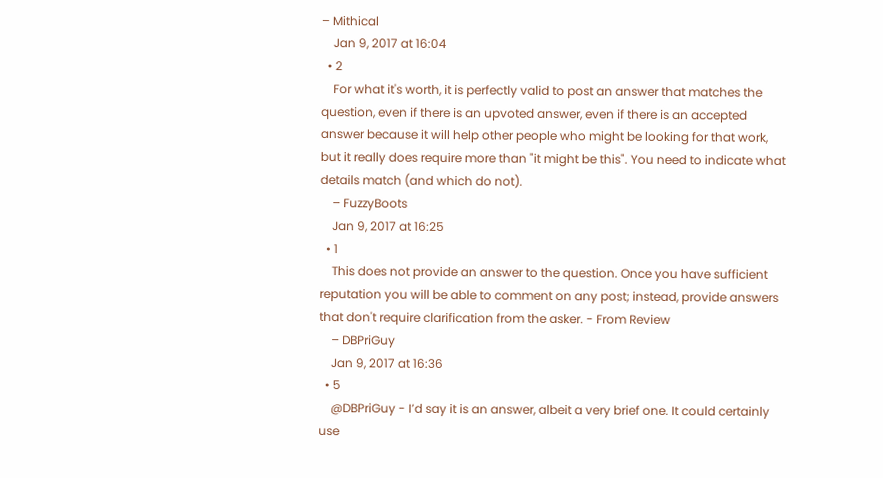– Mithical
    Jan 9, 2017 at 16:04
  • 2
    For what it's worth, it is perfectly valid to post an answer that matches the question, even if there is an upvoted answer, even if there is an accepted answer because it will help other people who might be looking for that work, but it really does require more than "it might be this". You need to indicate what details match (and which do not).
    – FuzzyBoots
    Jan 9, 2017 at 16:25
  • 1
    This does not provide an answer to the question. Once you have sufficient reputation you will be able to comment on any post; instead, provide answers that don't require clarification from the asker. - From Review
    – DBPriGuy
    Jan 9, 2017 at 16:36
  • 5
    @DBPriGuy - I’d say it is an answer, albeit a very brief one. It could certainly use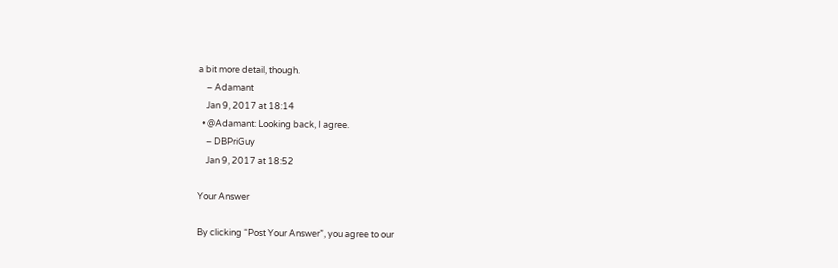a bit more detail, though.
    – Adamant
    Jan 9, 2017 at 18:14
  • @Adamant: Looking back, I agree.
    – DBPriGuy
    Jan 9, 2017 at 18:52

Your Answer

By clicking “Post Your Answer”, you agree to our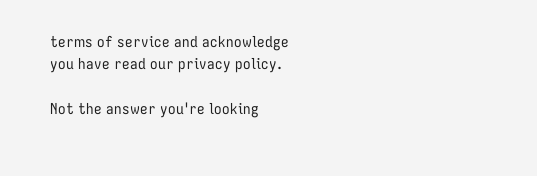terms of service and acknowledge you have read our privacy policy.

Not the answer you're looking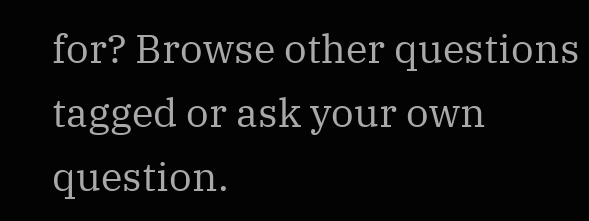for? Browse other questions tagged or ask your own question.